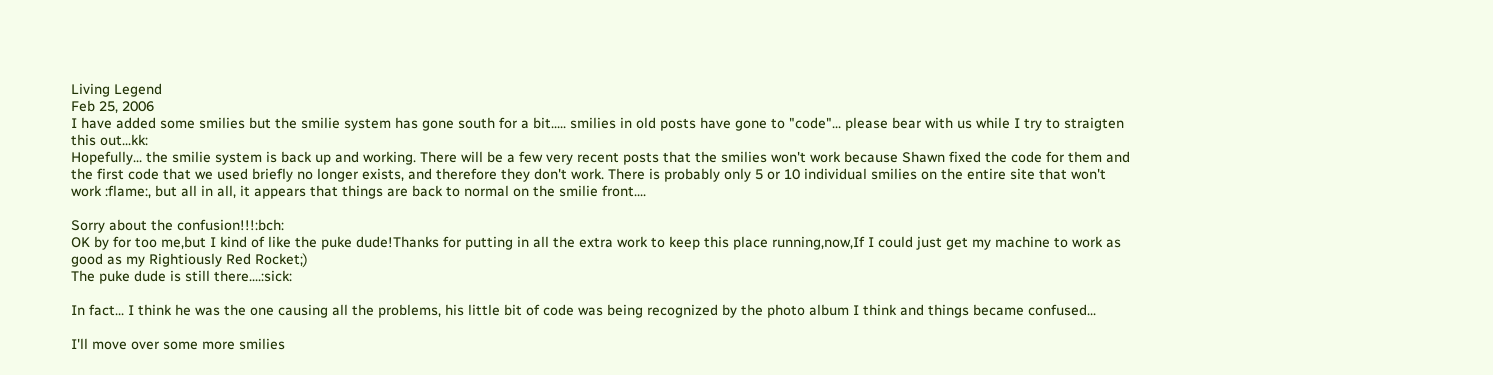Living Legend
Feb 25, 2006
I have added some smilies but the smilie system has gone south for a bit..... smilies in old posts have gone to "code"... please bear with us while I try to straigten this out...kk:
Hopefully... the smilie system is back up and working. There will be a few very recent posts that the smilies won't work because Shawn fixed the code for them and the first code that we used briefly no longer exists, and therefore they don't work. There is probably only 5 or 10 individual smilies on the entire site that won't work :flame:, but all in all, it appears that things are back to normal on the smilie front....

Sorry about the confusion!!!:bch:
OK by for too me,but I kind of like the puke dude!Thanks for putting in all the extra work to keep this place running,now,If I could just get my machine to work as good as my Rightiously Red Rocket;)
The puke dude is still there....:sick:

In fact... I think he was the one causing all the problems, his little bit of code was being recognized by the photo album I think and things became confused...

I'll move over some more smilies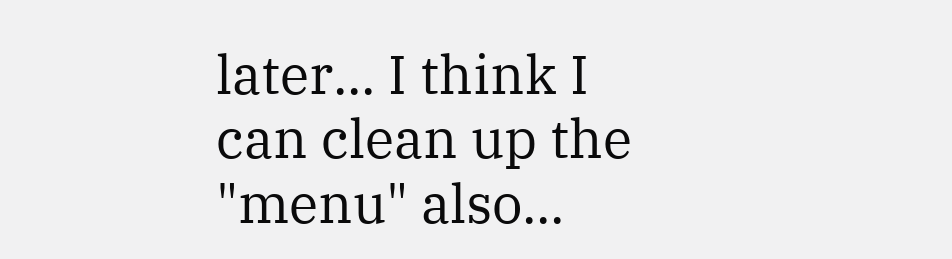later... I think I can clean up the "menu" also...